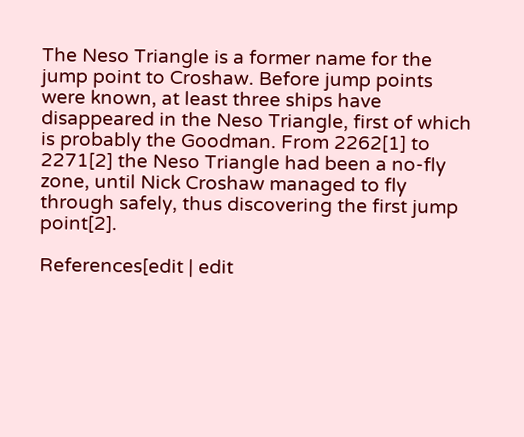The Neso Triangle is a former name for the jump point to Croshaw. Before jump points were known, at least three ships have disappeared in the Neso Triangle, first of which is probably the Goodman. From 2262[1] to 2271[2] the Neso Triangle had been a no-fly zone, until Nick Croshaw managed to fly through safely, thus discovering the first jump point[2].

References[edit | edit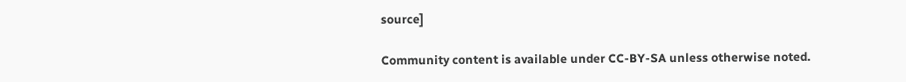source]

Community content is available under CC-BY-SA unless otherwise noted.